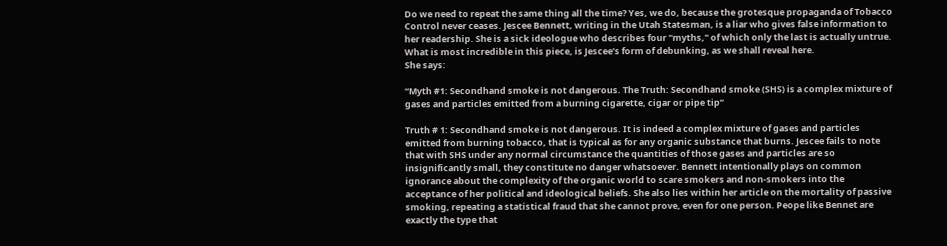Do we need to repeat the same thing all the time? Yes, we do, because the grotesque propaganda of Tobacco Control never ceases. Jescee Bennett, writing in the Utah Statesman, is a liar who gives false information to her readership. She is a sick ideologue who describes four "myths," of which only the last is actually untrue. What is most incredible in this piece, is Jescee’s form of debunking, as we shall reveal here.
She says:

“Myth #1: Secondhand smoke is not dangerous. The Truth: Secondhand smoke (SHS) is a complex mixture of gases and particles emitted from a burning cigarette, cigar or pipe tip”

Truth # 1: Secondhand smoke is not dangerous. It is indeed a complex mixture of gases and particles emitted from burning tobacco, that is typical as for any organic substance that burns. Jescee fails to note that with SHS under any normal circumstance the quantities of those gases and particles are so insignificantly small, they constitute no danger whatsoever. Bennett intentionally plays on common ignorance about the complexity of the organic world to scare smokers and non-smokers into the acceptance of her political and ideological beliefs. She also lies within her article on the mortality of passive smoking, repeating a statistical fraud that she cannot prove, even for one person. Peope like Bennet are exactly the type that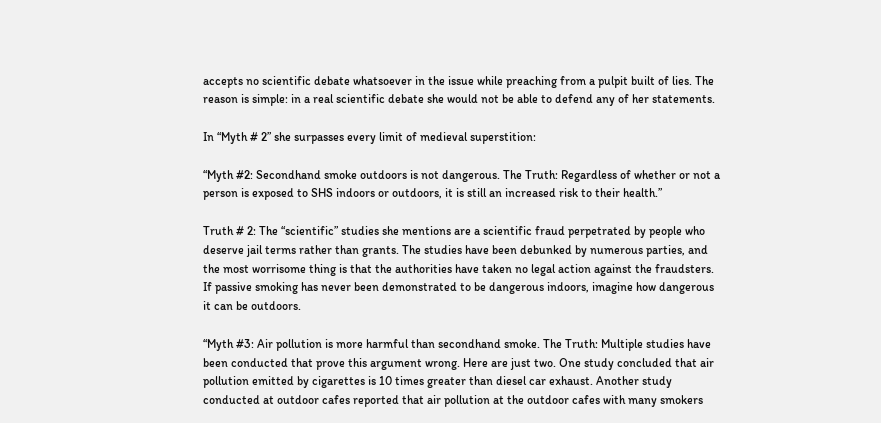accepts no scientific debate whatsoever in the issue while preaching from a pulpit built of lies. The reason is simple: in a real scientific debate she would not be able to defend any of her statements.

In “Myth # 2” she surpasses every limit of medieval superstition:

“Myth #2: Secondhand smoke outdoors is not dangerous. The Truth: Regardless of whether or not a person is exposed to SHS indoors or outdoors, it is still an increased risk to their health.”

Truth # 2: The “scientific” studies she mentions are a scientific fraud perpetrated by people who deserve jail terms rather than grants. The studies have been debunked by numerous parties, and the most worrisome thing is that the authorities have taken no legal action against the fraudsters. If passive smoking has never been demonstrated to be dangerous indoors, imagine how dangerous it can be outdoors.

“Myth #3: Air pollution is more harmful than secondhand smoke. The Truth: Multiple studies have been conducted that prove this argument wrong. Here are just two. One study concluded that air pollution emitted by cigarettes is 10 times greater than diesel car exhaust. Another study conducted at outdoor cafes reported that air pollution at the outdoor cafes with many smokers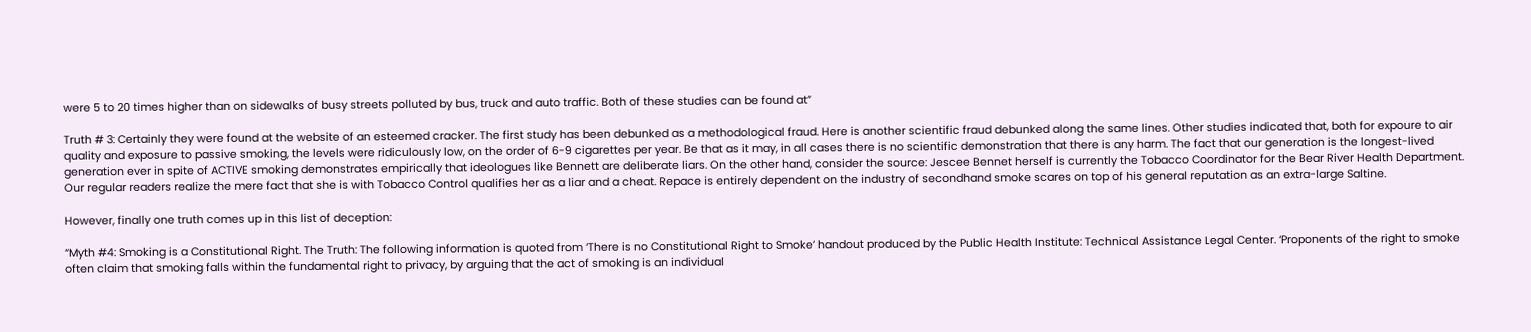were 5 to 20 times higher than on sidewalks of busy streets polluted by bus, truck and auto traffic. Both of these studies can be found at”

Truth # 3: Certainly they were found at the website of an esteemed cracker. The first study has been debunked as a methodological fraud. Here is another scientific fraud debunked along the same lines. Other studies indicated that, both for expoure to air quality and exposure to passive smoking, the levels were ridiculously low, on the order of 6-9 cigarettes per year. Be that as it may, in all cases there is no scientific demonstration that there is any harm. The fact that our generation is the longest-lived generation ever in spite of ACTIVE smoking demonstrates empirically that ideologues like Bennett are deliberate liars. On the other hand, consider the source: Jescee Bennet herself is currently the Tobacco Coordinator for the Bear River Health Department. Our regular readers realize the mere fact that she is with Tobacco Control qualifies her as a liar and a cheat. Repace is entirely dependent on the industry of secondhand smoke scares on top of his general reputation as an extra-large Saltine.

However, finally one truth comes up in this list of deception:

“Myth #4: Smoking is a Constitutional Right. The Truth: The following information is quoted from ‘There is no Constitutional Right to Smoke’ handout produced by the Public Health Institute: Technical Assistance Legal Center. ‘Proponents of the right to smoke often claim that smoking falls within the fundamental right to privacy, by arguing that the act of smoking is an individual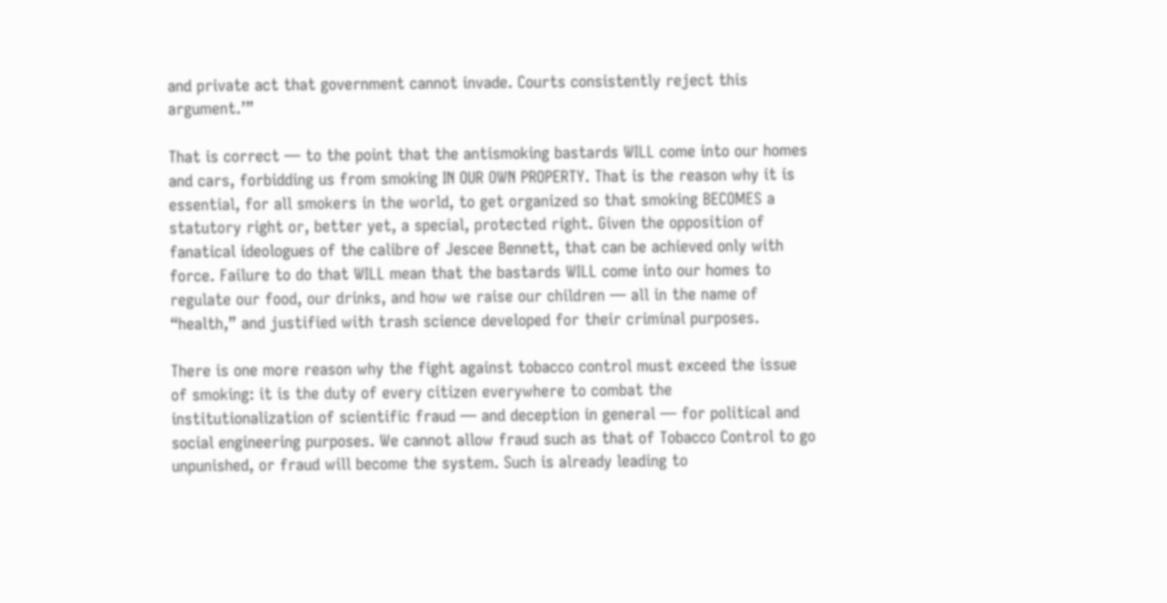and private act that government cannot invade. Courts consistently reject this argument.’”

That is correct — to the point that the antismoking bastards WILL come into our homes and cars, forbidding us from smoking IN OUR OWN PROPERTY. That is the reason why it is essential, for all smokers in the world, to get organized so that smoking BECOMES a statutory right or, better yet, a special, protected right. Given the opposition of fanatical ideologues of the calibre of Jescee Bennett, that can be achieved only with force. Failure to do that WILL mean that the bastards WILL come into our homes to regulate our food, our drinks, and how we raise our children — all in the name of “health,” and justified with trash science developed for their criminal purposes.

There is one more reason why the fight against tobacco control must exceed the issue of smoking: it is the duty of every citizen everywhere to combat the institutionalization of scientific fraud — and deception in general — for political and social engineering purposes. We cannot allow fraud such as that of Tobacco Control to go unpunished, or fraud will become the system. Such is already leading to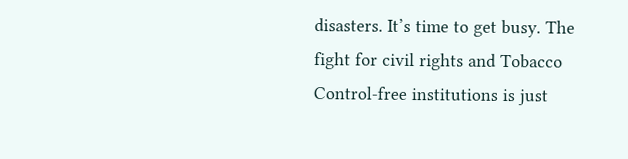disasters. It’s time to get busy. The fight for civil rights and Tobacco Control-free institutions is just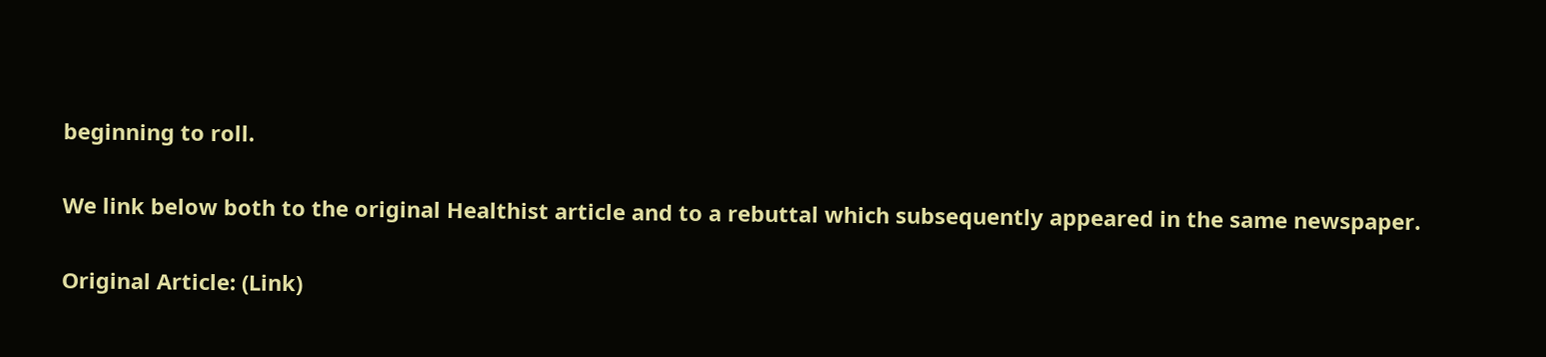beginning to roll.

We link below both to the original Healthist article and to a rebuttal which subsequently appeared in the same newspaper.

Original Article: (Link)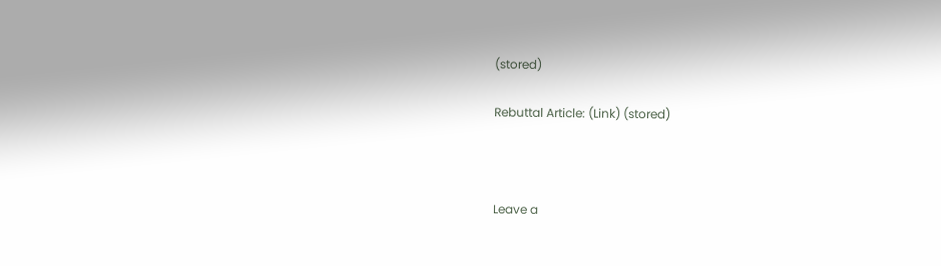(stored)

Rebuttal Article: (Link) (stored)



Leave a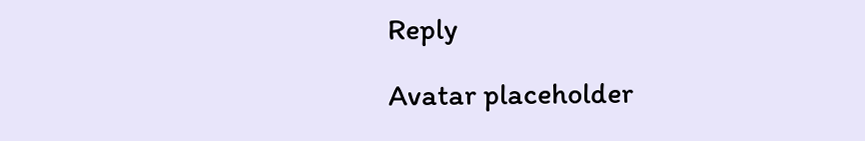Reply

Avatar placeholder